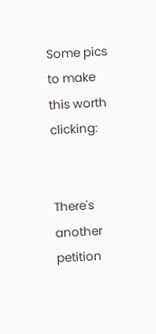Some pics to make this worth clicking:


There's another petition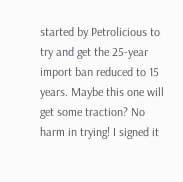started by Petrolicious to try and get the 25-year import ban reduced to 15 years. Maybe this one will get some traction? No harm in trying! I signed it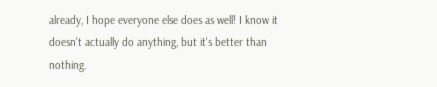already, I hope everyone else does as well! I know it doesn't actually do anything, but it's better than nothing.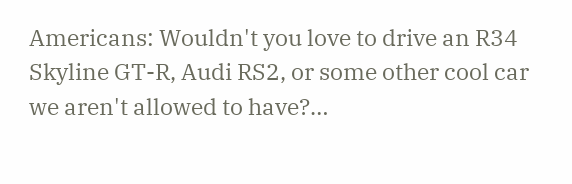Americans: Wouldn't you love to drive an R34 Skyline GT-R, Audi RS2, or some other cool car we aren't allowed to have?…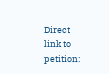Direct link to petition: